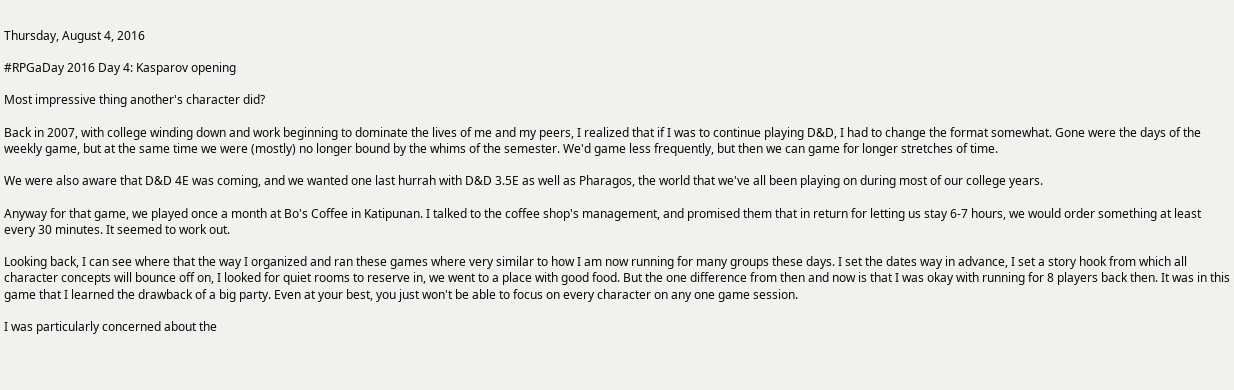Thursday, August 4, 2016

#RPGaDay 2016 Day 4: Kasparov opening

Most impressive thing another's character did?

Back in 2007, with college winding down and work beginning to dominate the lives of me and my peers, I realized that if I was to continue playing D&D, I had to change the format somewhat. Gone were the days of the weekly game, but at the same time we were (mostly) no longer bound by the whims of the semester. We'd game less frequently, but then we can game for longer stretches of time.

We were also aware that D&D 4E was coming, and we wanted one last hurrah with D&D 3.5E as well as Pharagos, the world that we've all been playing on during most of our college years.

Anyway for that game, we played once a month at Bo's Coffee in Katipunan. I talked to the coffee shop's management, and promised them that in return for letting us stay 6-7 hours, we would order something at least every 30 minutes. It seemed to work out.

Looking back, I can see where that the way I organized and ran these games where very similar to how I am now running for many groups these days. I set the dates way in advance, I set a story hook from which all character concepts will bounce off on, I looked for quiet rooms to reserve in, we went to a place with good food. But the one difference from then and now is that I was okay with running for 8 players back then. It was in this game that I learned the drawback of a big party. Even at your best, you just won't be able to focus on every character on any one game session.

I was particularly concerned about the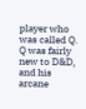player who was called Q. Q was fairly new to D&D, and his arcane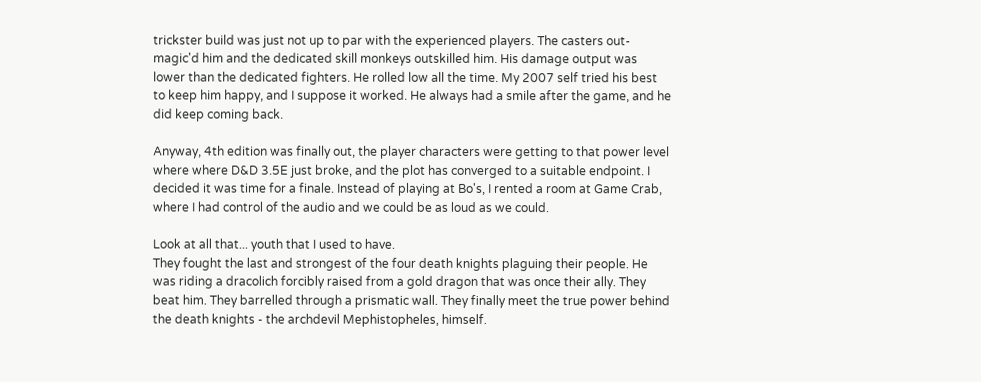trickster build was just not up to par with the experienced players. The casters out-magic'd him and the dedicated skill monkeys outskilled him. His damage output was lower than the dedicated fighters. He rolled low all the time. My 2007 self tried his best to keep him happy, and I suppose it worked. He always had a smile after the game, and he did keep coming back.

Anyway, 4th edition was finally out, the player characters were getting to that power level where where D&D 3.5E just broke, and the plot has converged to a suitable endpoint. I decided it was time for a finale. Instead of playing at Bo's, I rented a room at Game Crab, where I had control of the audio and we could be as loud as we could.

Look at all that... youth that I used to have.
They fought the last and strongest of the four death knights plaguing their people. He was riding a dracolich forcibly raised from a gold dragon that was once their ally. They beat him. They barrelled through a prismatic wall. They finally meet the true power behind the death knights - the archdevil Mephistopheles, himself.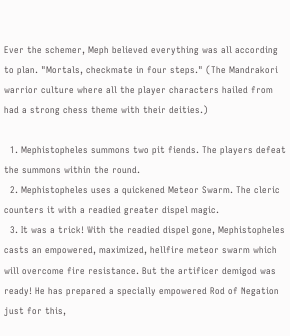Ever the schemer, Meph believed everything was all according to plan. "Mortals, checkmate in four steps." (The Mandrakori warrior culture where all the player characters hailed from had a strong chess theme with their deities.)

  1. Mephistopheles summons two pit fiends. The players defeat the summons within the round.
  2. Mephistopheles uses a quickened Meteor Swarm. The cleric counters it with a readied greater dispel magic.
  3. It was a trick! With the readied dispel gone, Mephistopheles casts an empowered, maximized, hellfire meteor swarm which will overcome fire resistance. But the artificer demigod was ready! He has prepared a specially empowered Rod of Negation just for this,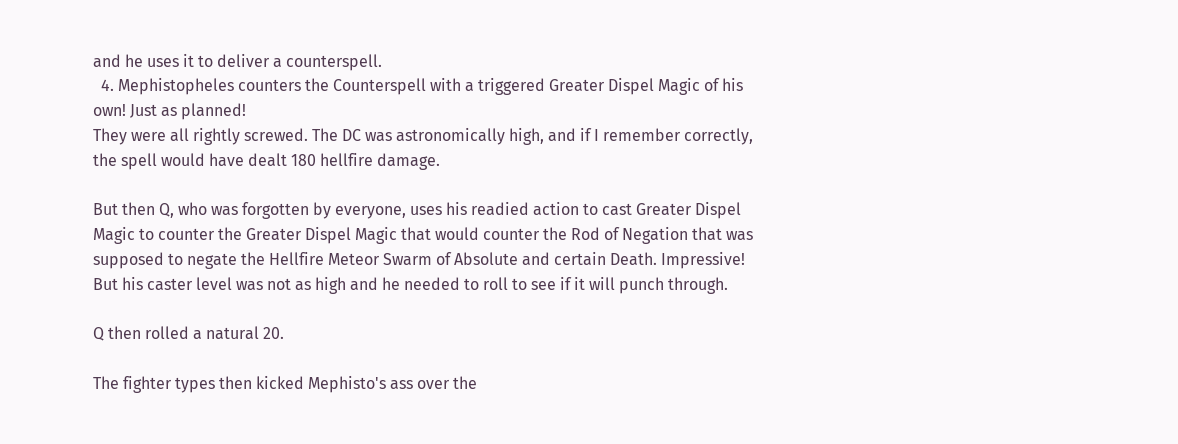and he uses it to deliver a counterspell.
  4. Mephistopheles counters the Counterspell with a triggered Greater Dispel Magic of his own! Just as planned!
They were all rightly screwed. The DC was astronomically high, and if I remember correctly, the spell would have dealt 180 hellfire damage.

But then Q, who was forgotten by everyone, uses his readied action to cast Greater Dispel Magic to counter the Greater Dispel Magic that would counter the Rod of Negation that was supposed to negate the Hellfire Meteor Swarm of Absolute and certain Death. Impressive! But his caster level was not as high and he needed to roll to see if it will punch through.

Q then rolled a natural 20.

The fighter types then kicked Mephisto's ass over the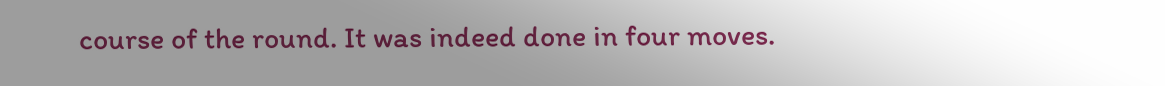course of the round. It was indeed done in four moves.